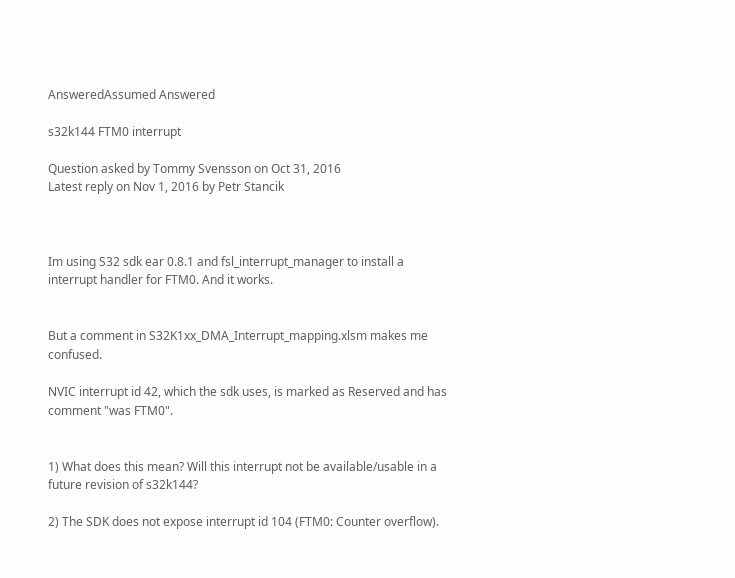AnsweredAssumed Answered

s32k144 FTM0 interrupt

Question asked by Tommy Svensson on Oct 31, 2016
Latest reply on Nov 1, 2016 by Petr Stancik



Im using S32 sdk ear 0.8.1 and fsl_interrupt_manager to install a interrupt handler for FTM0. And it works.


But a comment in S32K1xx_DMA_Interrupt_mapping.xlsm makes me confused.

NVIC interrupt id 42, which the sdk uses, is marked as Reserved and has comment "was FTM0".


1) What does this mean? Will this interrupt not be available/usable in a future revision of s32k144?

2) The SDK does not expose interrupt id 104 (FTM0: Counter overflow).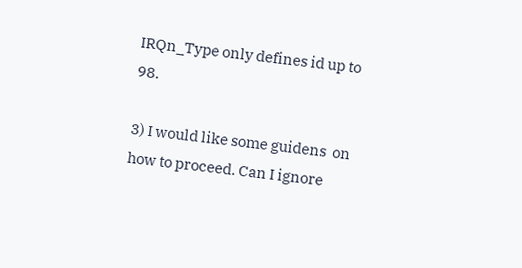IRQn_Type only defines id up to 98.

3) I would like some guidens  on how to proceed. Can I ignore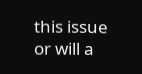this issue or will a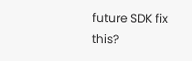future SDK fix this?